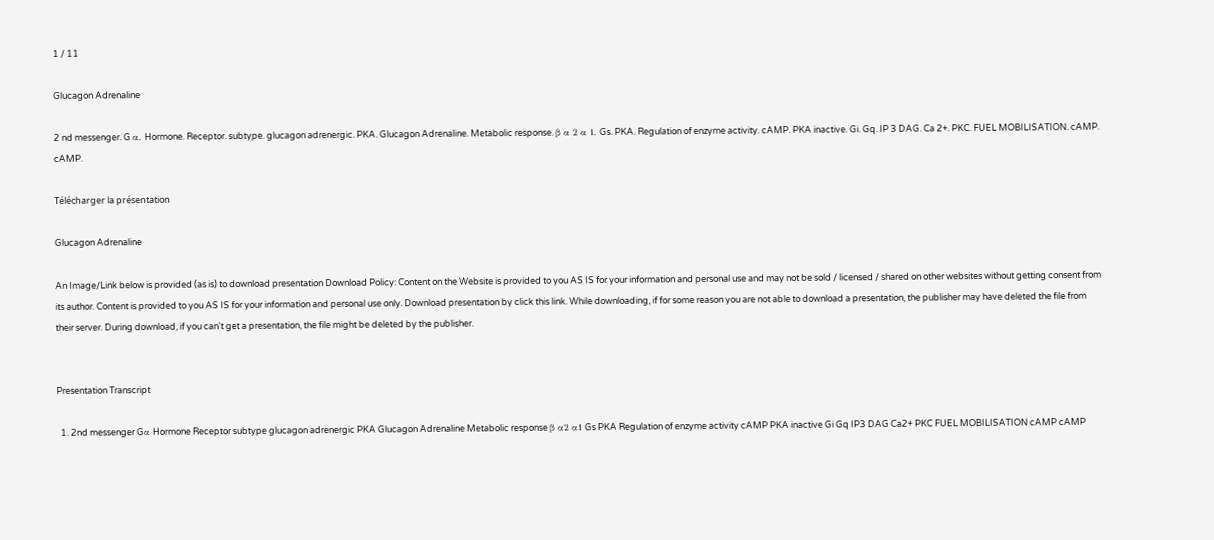1 / 11

Glucagon Adrenaline

2 nd messenger. G α. Hormone. Receptor. subtype. glucagon adrenergic. PKA. Glucagon Adrenaline. Metabolic response. β α 2 α 1. Gs. PKA. Regulation of enzyme activity. cAMP. PKA inactive. Gi. Gq. IP 3 DAG. Ca 2+. PKC. FUEL MOBILISATION. cAMP. cAMP.

Télécharger la présentation

Glucagon Adrenaline

An Image/Link below is provided (as is) to download presentation Download Policy: Content on the Website is provided to you AS IS for your information and personal use and may not be sold / licensed / shared on other websites without getting consent from its author. Content is provided to you AS IS for your information and personal use only. Download presentation by click this link. While downloading, if for some reason you are not able to download a presentation, the publisher may have deleted the file from their server. During download, if you can't get a presentation, the file might be deleted by the publisher.


Presentation Transcript

  1. 2nd messenger Gα Hormone Receptor subtype glucagon adrenergic PKA Glucagon Adrenaline Metabolic response β α2 α1 Gs PKA Regulation of enzyme activity cAMP PKA inactive Gi Gq IP3 DAG Ca2+ PKC FUEL MOBILISATION cAMP cAMP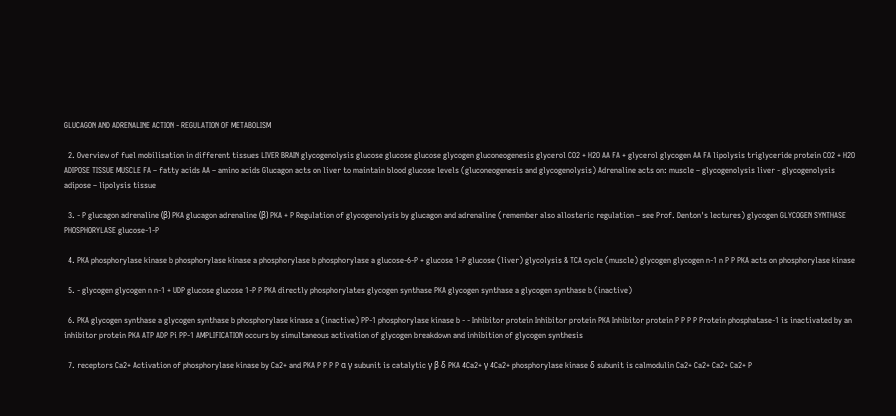GLUCAGON AND ADRENALINE ACTION - REGULATION OF METABOLISM

  2. Overview of fuel mobilisation in different tissues LIVER BRAIN glycogenolysis glucose glucose glucose glycogen gluconeogenesis glycerol CO2 + H2O AA FA + glycerol glycogen AA FA lipolysis triglyceride protein CO2 + H2O ADIPOSE TISSUE MUSCLE FA – fatty acids AA – amino acids Glucagon acts on liver to maintain blood glucose levels (gluconeogenesis and glycogenolysis) Adrenaline acts on: muscle – glycogenolysis liver - glycogenolysis adipose – lipolysis tissue

  3. - P glucagon adrenaline (β) PKA glucagon adrenaline (β) PKA + P Regulation of glycogenolysis by glucagon and adrenaline (remember also allosteric regulation – see Prof. Denton's lectures) glycogen GLYCOGEN SYNTHASE PHOSPHORYLASE glucose-1-P

  4. PKA phosphorylase kinase b phosphorylase kinase a phosphorylase b phosphorylase a glucose-6-P + glucose 1-P glucose (liver) glycolysis & TCA cycle (muscle) glycogen glycogen n-1 n P P PKA acts on phosphorylase kinase

  5. - glycogen glycogen n n-1 + UDP glucose glucose 1-P P PKA directly phosphorylates glycogen synthase PKA glycogen synthase a glycogen synthase b (inactive)

  6. PKA glycogen synthase a glycogen synthase b phosphorylase kinase a (inactive) PP-1 phosphorylase kinase b - - Inhibitor protein Inhibitor protein PKA Inhibitor protein P P P P Protein phosphatase-1 is inactivated by an inhibitor protein PKA ATP ADP Pi PP-1 AMPLIFICATION occurs by simultaneous activation of glycogen breakdown and inhibition of glycogen synthesis

  7. receptors Ca2+ Activation of phosphorylase kinase by Ca2+ and PKA P P P P α γ subunit is catalytic γ β δ PKA 4Ca2+ γ 4Ca2+ phosphorylase kinase δ subunit is calmodulin Ca2+ Ca2+ Ca2+ Ca2+ P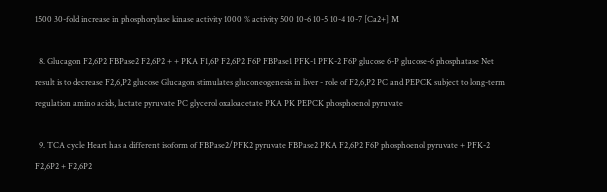1500 30-fold increase in phosphorylase kinase activity 1000 % activity 500 10-6 10-5 10-4 10-7 [Ca2+] M

  8. Glucagon F2,6P2 FBPase2 F2,6P2 + + PKA F1,6P F2,6P2 F6P FBPase1 PFK-1 PFK-2 F6P glucose 6-P glucose-6 phosphatase Net result is to decrease F2,6,P2 glucose Glucagon stimulates gluconeogenesis in liver - role of F2,6,P2 PC and PEPCK subject to long-term regulation amino acids, lactate pyruvate PC glycerol oxaloacetate PKA PK PEPCK phosphoenol pyruvate

  9. TCA cycle Heart has a different isoform of FBPase2/PFK2 pyruvate FBPase2 PKA F2,6P2 F6P phosphoenol pyruvate + PFK-2 F2,6P2 + F2,6P2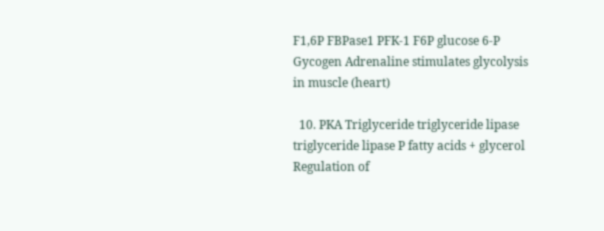F1,6P FBPase1 PFK-1 F6P glucose 6-P Gycogen Adrenaline stimulates glycolysis in muscle (heart)

  10. PKA Triglyceride triglyceride lipase triglyceride lipase P fatty acids + glycerol Regulation of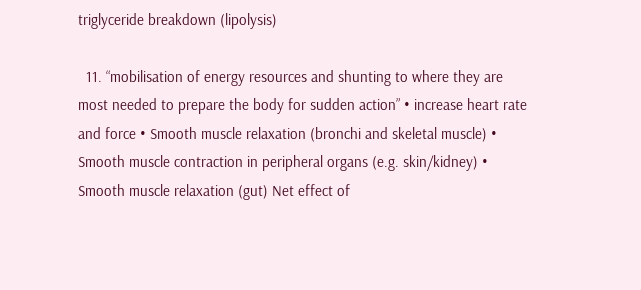triglyceride breakdown (lipolysis)

  11. “mobilisation of energy resources and shunting to where they are most needed to prepare the body for sudden action” • increase heart rate and force • Smooth muscle relaxation (bronchi and skeletal muscle) • Smooth muscle contraction in peripheral organs (e.g. skin/kidney) • Smooth muscle relaxation (gut) Net effect of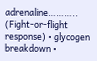adrenaline……….. (Fight-or-flight response) • glycogen breakdown •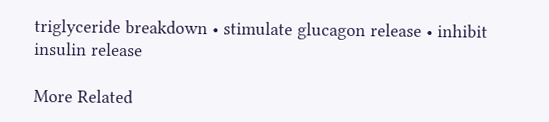triglyceride breakdown • stimulate glucagon release • inhibit insulin release

More Related